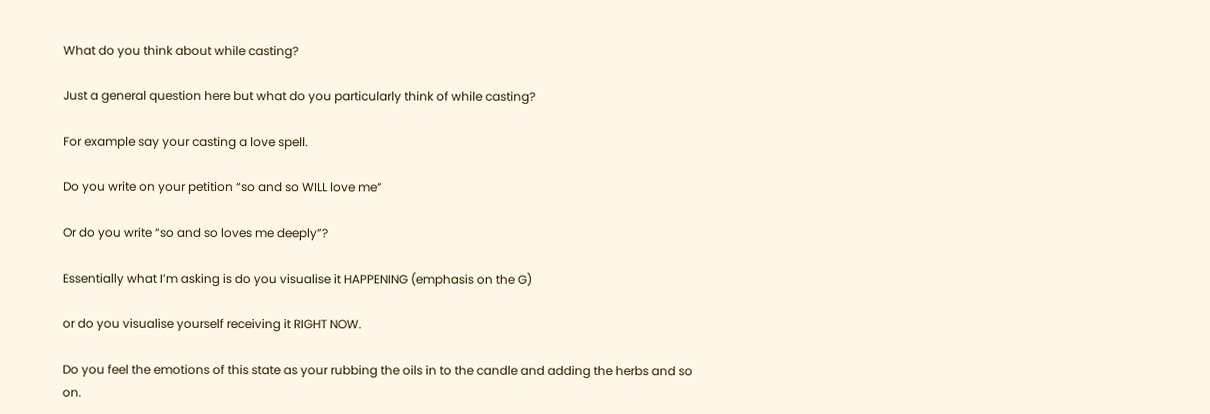What do you think about while casting?

Just a general question here but what do you particularly think of while casting?

For example say your casting a love spell.

Do you write on your petition “so and so WILL love me”

Or do you write “so and so loves me deeply”?

Essentially what I’m asking is do you visualise it HAPPENING (emphasis on the G)

or do you visualise yourself receiving it RIGHT NOW.

Do you feel the emotions of this state as your rubbing the oils in to the candle and adding the herbs and so on.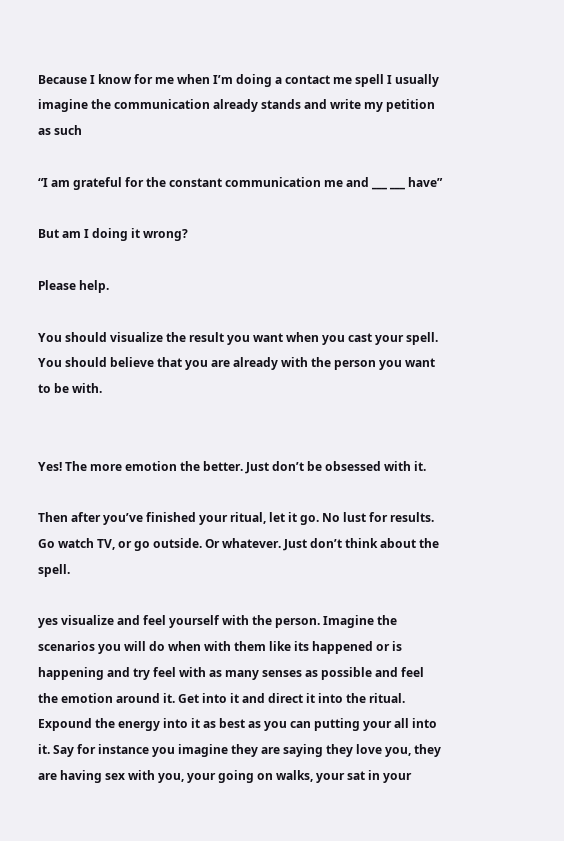Because I know for me when I’m doing a contact me spell I usually imagine the communication already stands and write my petition as such

“I am grateful for the constant communication me and ___ ___ have”

But am I doing it wrong?

Please help.

You should visualize the result you want when you cast your spell. You should believe that you are already with the person you want to be with.


Yes! The more emotion the better. Just don’t be obsessed with it.

Then after you’ve finished your ritual, let it go. No lust for results. Go watch TV, or go outside. Or whatever. Just don’t think about the spell.

yes visualize and feel yourself with the person. Imagine the scenarios you will do when with them like its happened or is happening and try feel with as many senses as possible and feel the emotion around it. Get into it and direct it into the ritual. Expound the energy into it as best as you can putting your all into it. Say for instance you imagine they are saying they love you, they are having sex with you, your going on walks, your sat in your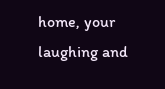home, your laughing and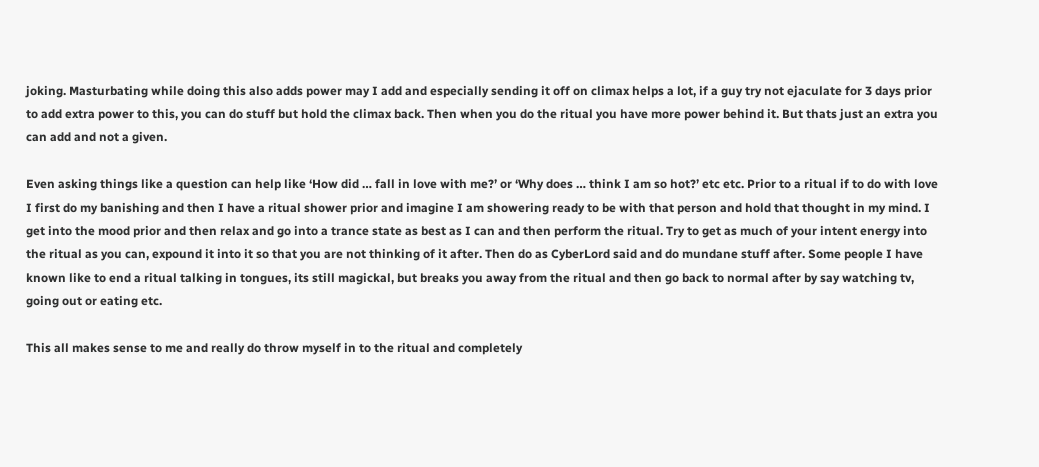joking. Masturbating while doing this also adds power may I add and especially sending it off on climax helps a lot, if a guy try not ejaculate for 3 days prior to add extra power to this, you can do stuff but hold the climax back. Then when you do the ritual you have more power behind it. But thats just an extra you can add and not a given.

Even asking things like a question can help like ‘How did … fall in love with me?’ or ‘Why does … think I am so hot?’ etc etc. Prior to a ritual if to do with love I first do my banishing and then I have a ritual shower prior and imagine I am showering ready to be with that person and hold that thought in my mind. I get into the mood prior and then relax and go into a trance state as best as I can and then perform the ritual. Try to get as much of your intent energy into the ritual as you can, expound it into it so that you are not thinking of it after. Then do as CyberLord said and do mundane stuff after. Some people I have known like to end a ritual talking in tongues, its still magickal, but breaks you away from the ritual and then go back to normal after by say watching tv, going out or eating etc.

This all makes sense to me and really do throw myself in to the ritual and completely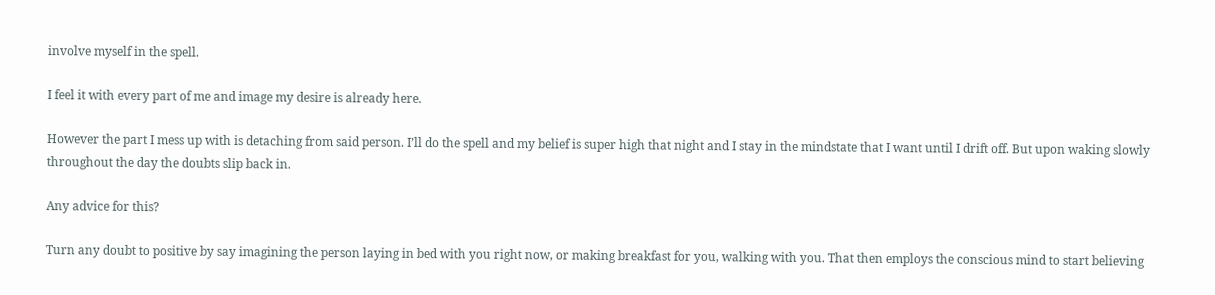involve myself in the spell.

I feel it with every part of me and image my desire is already here.

However the part I mess up with is detaching from said person. I’ll do the spell and my belief is super high that night and I stay in the mindstate that I want until I drift off. But upon waking slowly throughout the day the doubts slip back in.

Any advice for this?

Turn any doubt to positive by say imagining the person laying in bed with you right now, or making breakfast for you, walking with you. That then employs the conscious mind to start believing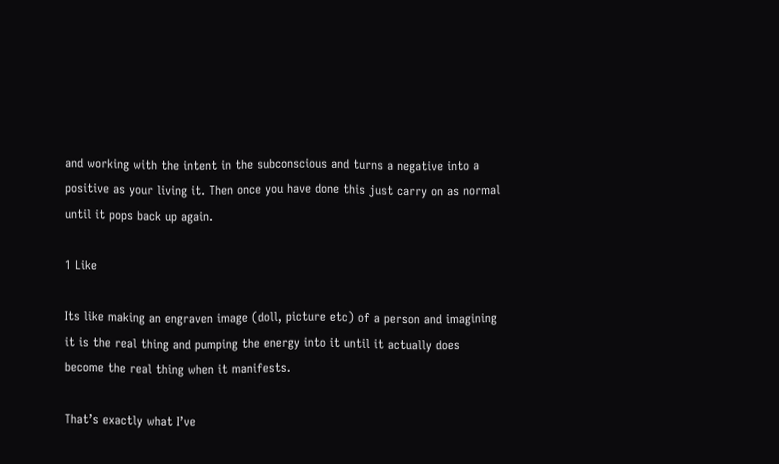and working with the intent in the subconscious and turns a negative into a positive as your living it. Then once you have done this just carry on as normal until it pops back up again.

1 Like

Its like making an engraven image (doll, picture etc) of a person and imagining it is the real thing and pumping the energy into it until it actually does become the real thing when it manifests.

That’s exactly what I’ve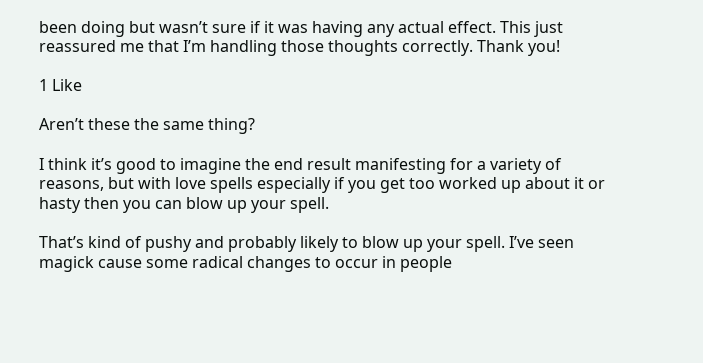been doing but wasn’t sure if it was having any actual effect. This just reassured me that I’m handling those thoughts correctly. Thank you!

1 Like

Aren’t these the same thing?

I think it’s good to imagine the end result manifesting for a variety of reasons, but with love spells especially if you get too worked up about it or hasty then you can blow up your spell.

That’s kind of pushy and probably likely to blow up your spell. I’ve seen magick cause some radical changes to occur in people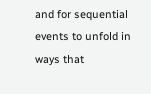and for sequential events to unfold in ways that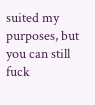suited my purposes, but you can still fuck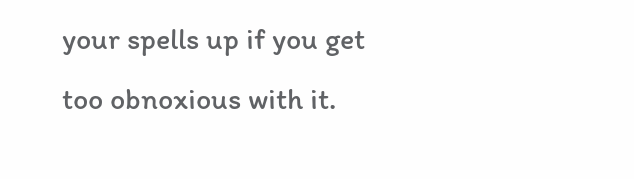your spells up if you get too obnoxious with it.